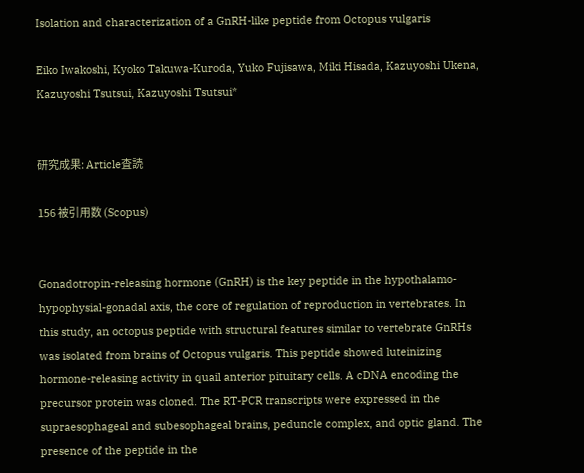Isolation and characterization of a GnRH-like peptide from Octopus vulgaris

Eiko Iwakoshi, Kyoko Takuwa-Kuroda, Yuko Fujisawa, Miki Hisada, Kazuyoshi Ukena, Kazuyoshi Tsutsui, Kazuyoshi Tsutsui*


研究成果: Article査読

156 被引用数 (Scopus)


Gonadotropin-releasing hormone (GnRH) is the key peptide in the hypothalamo-hypophysial-gonadal axis, the core of regulation of reproduction in vertebrates. In this study, an octopus peptide with structural features similar to vertebrate GnRHs was isolated from brains of Octopus vulgaris. This peptide showed luteinizing hormone-releasing activity in quail anterior pituitary cells. A cDNA encoding the precursor protein was cloned. The RT-PCR transcripts were expressed in the supraesophageal and subesophageal brains, peduncle complex, and optic gland. The presence of the peptide in the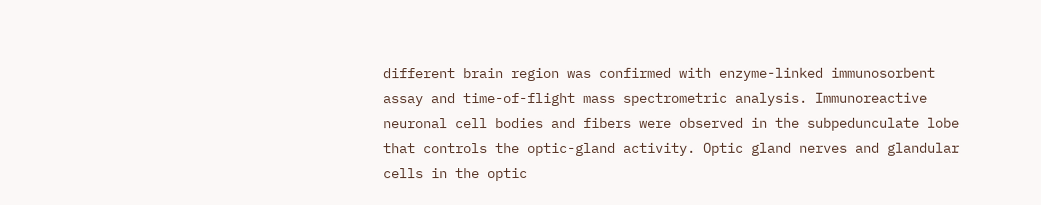different brain region was confirmed with enzyme-linked immunosorbent assay and time-of-flight mass spectrometric analysis. Immunoreactive neuronal cell bodies and fibers were observed in the subpedunculate lobe that controls the optic-gland activity. Optic gland nerves and glandular cells in the optic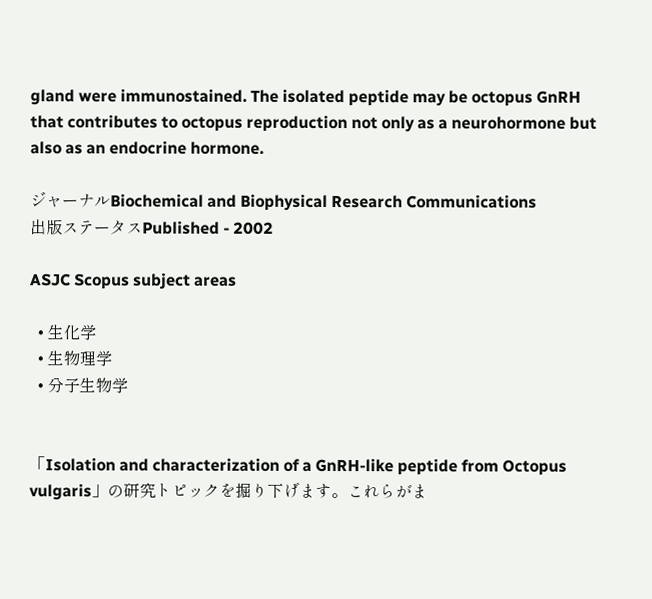gland were immunostained. The isolated peptide may be octopus GnRH that contributes to octopus reproduction not only as a neurohormone but also as an endocrine hormone.

ジャーナルBiochemical and Biophysical Research Communications
出版ステータスPublished - 2002

ASJC Scopus subject areas

  • 生化学
  • 生物理学
  • 分子生物学


「Isolation and characterization of a GnRH-like peptide from Octopus vulgaris」の研究トピックを掘り下げます。これらがま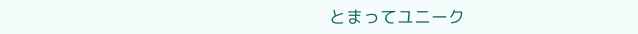とまってユニーク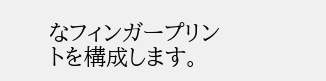なフィンガープリントを構成します。